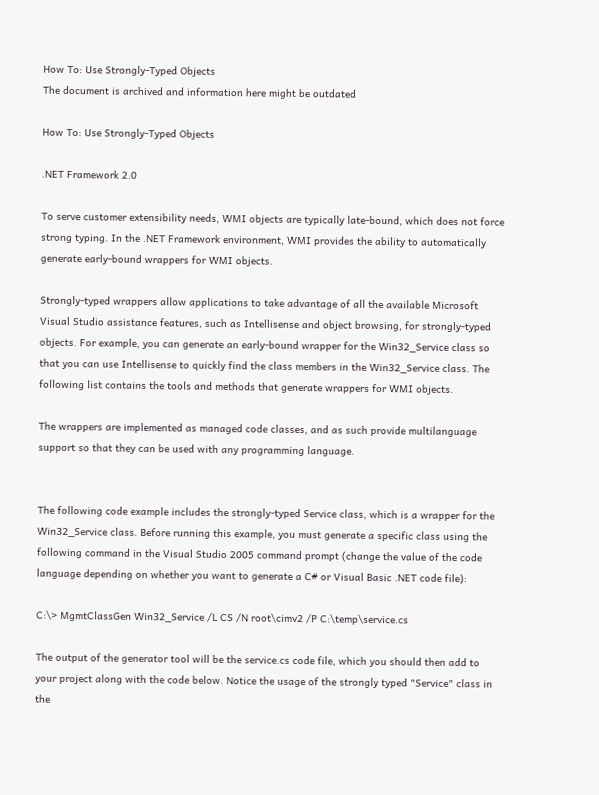How To: Use Strongly-Typed Objects
The document is archived and information here might be outdated

How To: Use Strongly-Typed Objects

.NET Framework 2.0

To serve customer extensibility needs, WMI objects are typically late-bound, which does not force strong typing. In the .NET Framework environment, WMI provides the ability to automatically generate early-bound wrappers for WMI objects.

Strongly-typed wrappers allow applications to take advantage of all the available Microsoft Visual Studio assistance features, such as Intellisense and object browsing, for strongly-typed objects. For example, you can generate an early-bound wrapper for the Win32_Service class so that you can use Intellisense to quickly find the class members in the Win32_Service class. The following list contains the tools and methods that generate wrappers for WMI objects.

The wrappers are implemented as managed code classes, and as such provide multilanguage support so that they can be used with any programming language.


The following code example includes the strongly-typed Service class, which is a wrapper for the Win32_Service class. Before running this example, you must generate a specific class using the following command in the Visual Studio 2005 command prompt (change the value of the code language depending on whether you want to generate a C# or Visual Basic .NET code file):

C:\> MgmtClassGen Win32_Service /L CS /N root\cimv2 /P C:\temp\service.cs

The output of the generator tool will be the service.cs code file, which you should then add to your project along with the code below. Notice the usage of the strongly typed "Service" class in the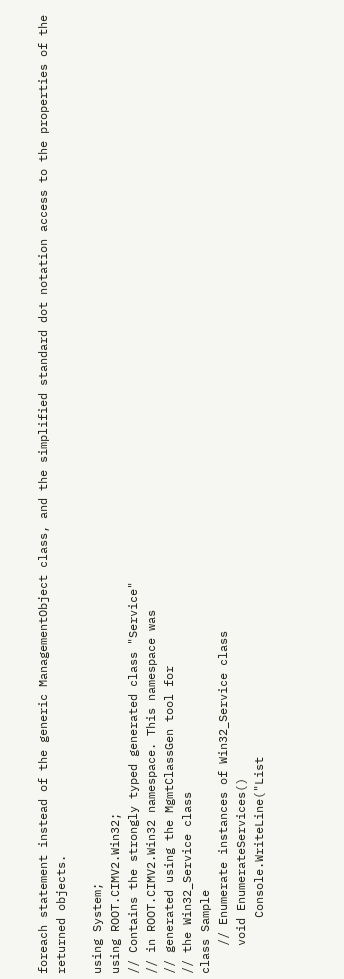foreach statement instead of the generic ManagementObject class, and the simplified standard dot notation access to the properties of the returned objects.

using System;
using ROOT.CIMV2.Win32;
// Contains the strongly typed generated class "Service"
// in ROOT.CIMV2.Win32 namespace. This namespace was
// generated using the MgmtClassGen tool for
// the Win32_Service class
class Sample
    // Enumerate instances of Win32_Service class
    void EnumerateServices()
        Console.WriteLine("List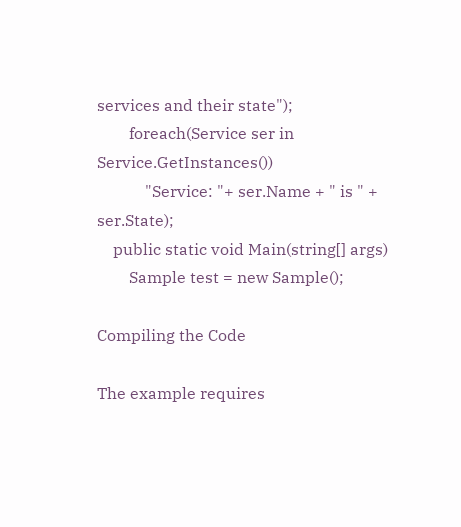services and their state");
        foreach(Service ser in Service.GetInstances())
            "Service: "+ ser.Name + " is " + ser.State);
    public static void Main(string[] args)
        Sample test = new Sample();

Compiling the Code

The example requires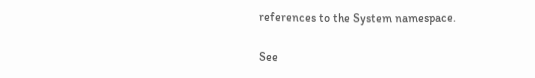references to the System namespace.

See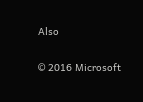Also

© 2016 Microsoft